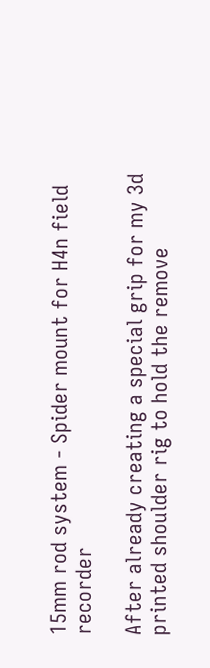15mm rod system - Spider mount for H4n field recorder

After already creating a special grip for my 3d printed shoulder rig to hold the remove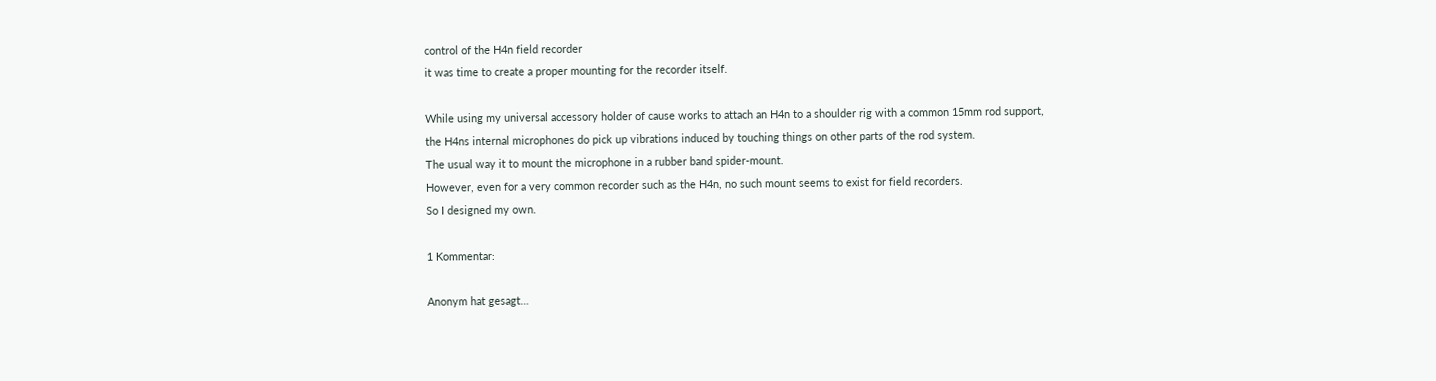control of the H4n field recorder
it was time to create a proper mounting for the recorder itself.

While using my universal accessory holder of cause works to attach an H4n to a shoulder rig with a common 15mm rod support,
the H4ns internal microphones do pick up vibrations induced by touching things on other parts of the rod system.
The usual way it to mount the microphone in a rubber band spider-mount.
However, even for a very common recorder such as the H4n, no such mount seems to exist for field recorders.
So I designed my own.

1 Kommentar:

Anonym hat gesagt…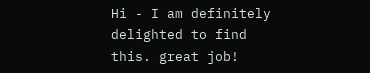Hi - I am definitely delighted to find this. great job!